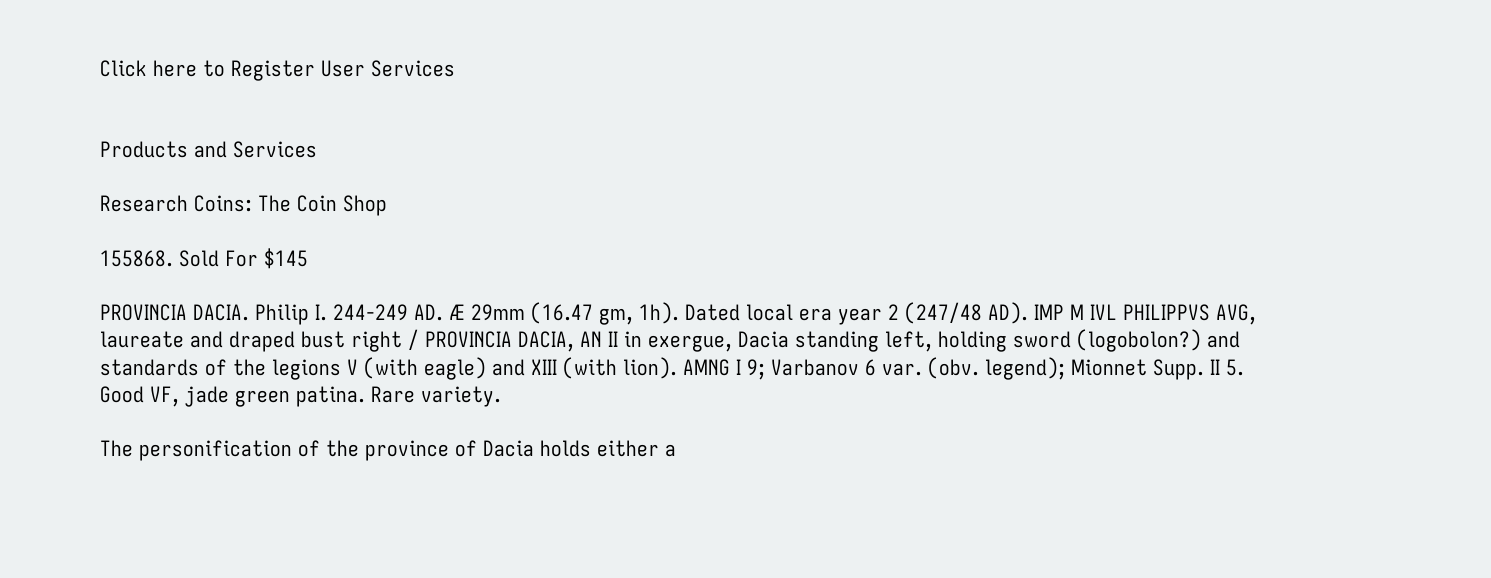Click here to Register User Services


Products and Services

Research Coins: The Coin Shop

155868. Sold For $145

PROVINCIA DACIA. Philip I. 244-249 AD. Æ 29mm (16.47 gm, 1h). Dated local era year 2 (247/48 AD). IMP M IVL PHILIPPVS AVG, laureate and draped bust right / PROVINCIA DACIA, AN II in exergue, Dacia standing left, holding sword (logobolon?) and standards of the legions V (with eagle) and XIII (with lion). AMNG I 9; Varbanov 6 var. (obv. legend); Mionnet Supp. II 5. Good VF, jade green patina. Rare variety.

The personification of the province of Dacia holds either a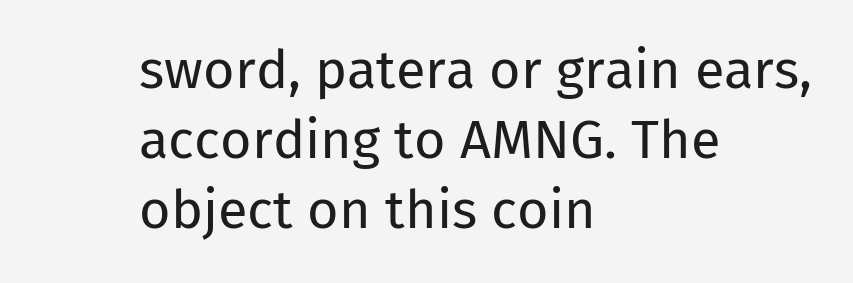sword, patera or grain ears, according to AMNG. The object on this coin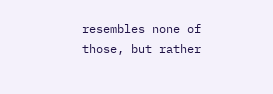resembles none of those, but rather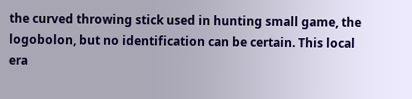the curved throwing stick used in hunting small game, the logobolon, but no identification can be certain. This local era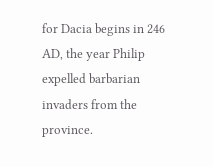for Dacia begins in 246 AD, the year Philip expelled barbarian invaders from the province.